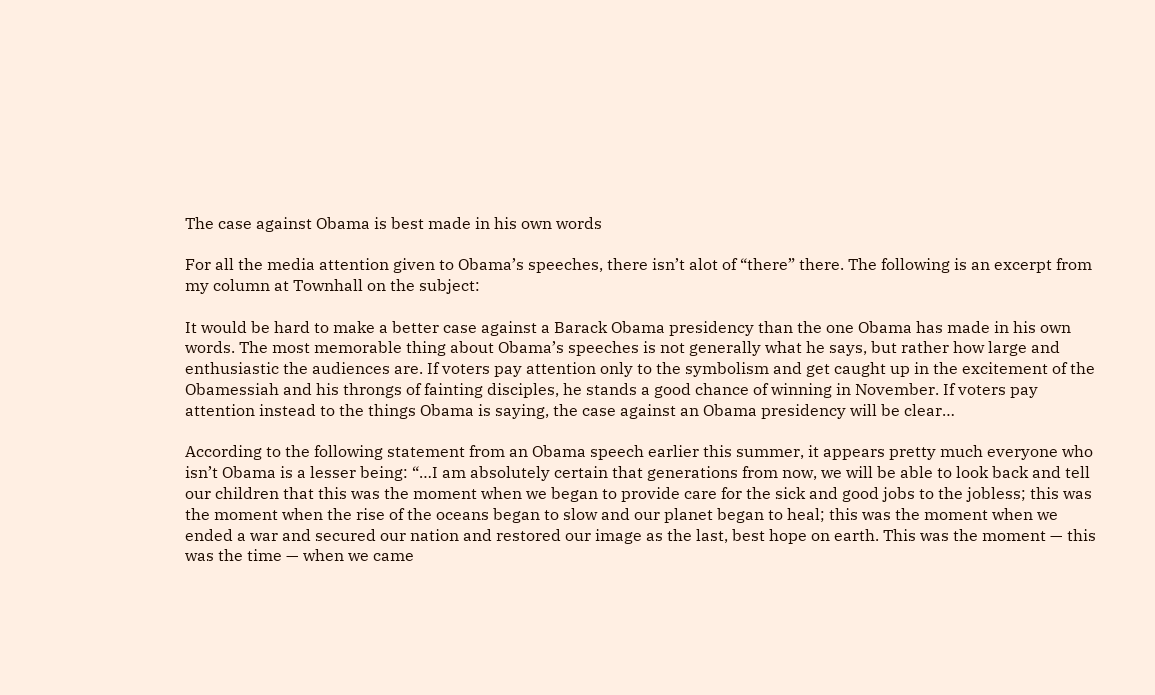The case against Obama is best made in his own words

For all the media attention given to Obama’s speeches, there isn’t alot of “there” there. The following is an excerpt from my column at Townhall on the subject:

It would be hard to make a better case against a Barack Obama presidency than the one Obama has made in his own words. The most memorable thing about Obama’s speeches is not generally what he says, but rather how large and enthusiastic the audiences are. If voters pay attention only to the symbolism and get caught up in the excitement of the Obamessiah and his throngs of fainting disciples, he stands a good chance of winning in November. If voters pay attention instead to the things Obama is saying, the case against an Obama presidency will be clear…

According to the following statement from an Obama speech earlier this summer, it appears pretty much everyone who isn’t Obama is a lesser being: “…I am absolutely certain that generations from now, we will be able to look back and tell our children that this was the moment when we began to provide care for the sick and good jobs to the jobless; this was the moment when the rise of the oceans began to slow and our planet began to heal; this was the moment when we ended a war and secured our nation and restored our image as the last, best hope on earth. This was the moment — this was the time — when we came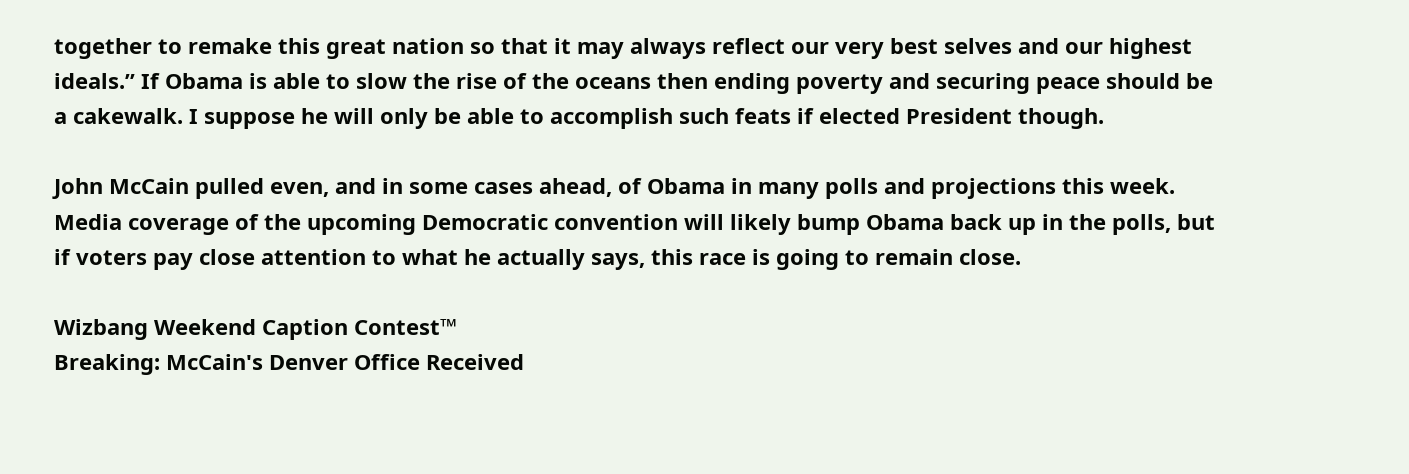together to remake this great nation so that it may always reflect our very best selves and our highest ideals.” If Obama is able to slow the rise of the oceans then ending poverty and securing peace should be a cakewalk. I suppose he will only be able to accomplish such feats if elected President though.

John McCain pulled even, and in some cases ahead, of Obama in many polls and projections this week. Media coverage of the upcoming Democratic convention will likely bump Obama back up in the polls, but if voters pay close attention to what he actually says, this race is going to remain close.

Wizbang Weekend Caption Contest™
Breaking: McCain's Denver Office Received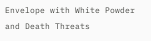Envelope with White Powder and Death Threats